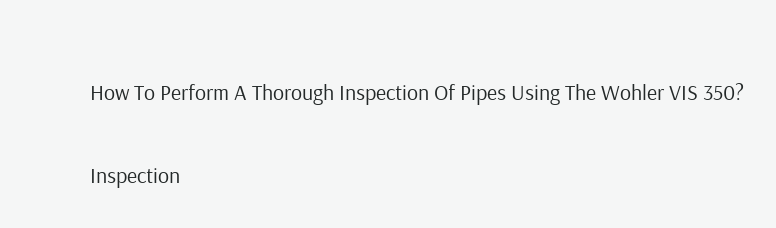How To Perform A Thorough Inspection Of Pipes Using The Wohler VIS 350?

Inspection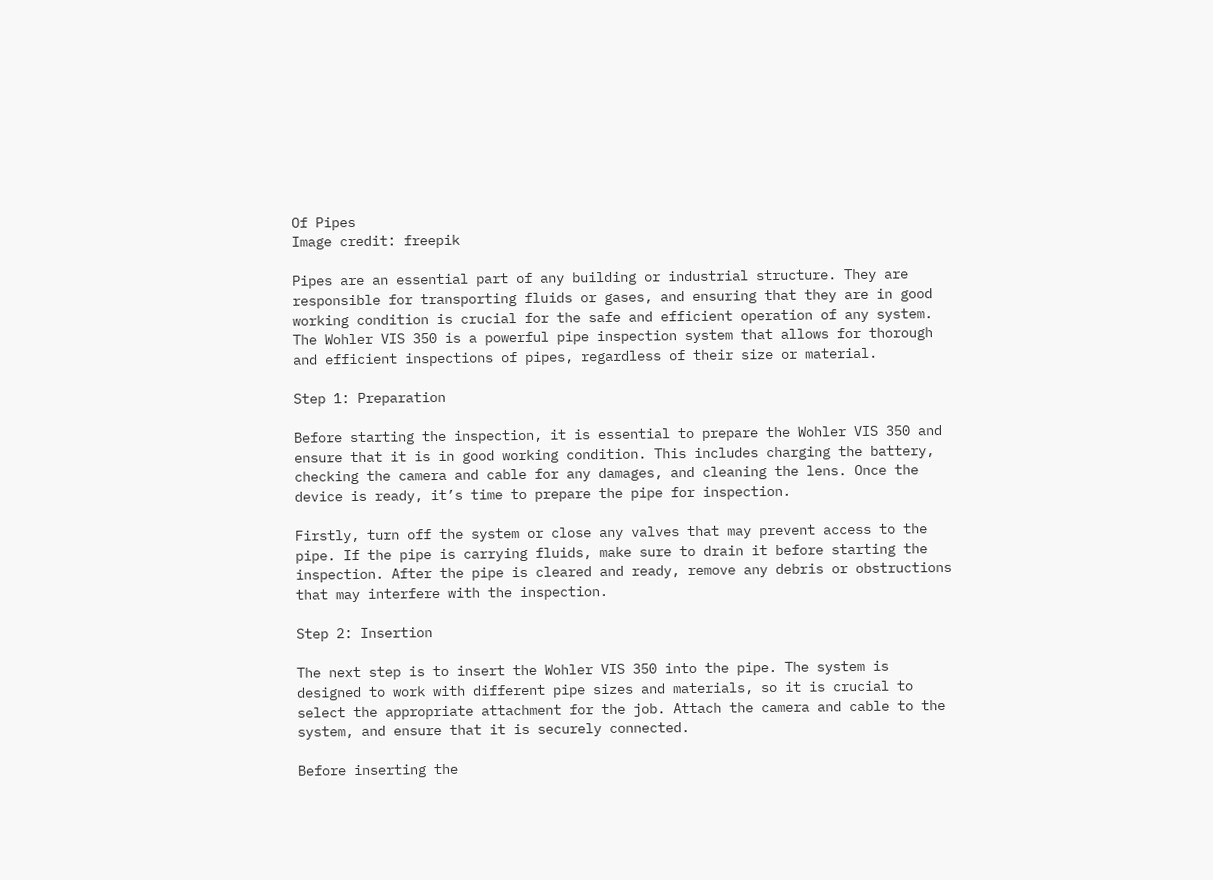Of Pipes
Image credit: freepik

Pipes are an essential part of any building or industrial structure. They are responsible for transporting fluids or gases, and ensuring that they are in good working condition is crucial for the safe and efficient operation of any system. The Wohler VIS 350 is a powerful pipe inspection system that allows for thorough and efficient inspections of pipes, regardless of their size or material.

Step 1: Preparation

Before starting the inspection, it is essential to prepare the Wohler VIS 350 and ensure that it is in good working condition. This includes charging the battery, checking the camera and cable for any damages, and cleaning the lens. Once the device is ready, it’s time to prepare the pipe for inspection.

Firstly, turn off the system or close any valves that may prevent access to the pipe. If the pipe is carrying fluids, make sure to drain it before starting the inspection. After the pipe is cleared and ready, remove any debris or obstructions that may interfere with the inspection.

Step 2: Insertion

The next step is to insert the Wohler VIS 350 into the pipe. The system is designed to work with different pipe sizes and materials, so it is crucial to select the appropriate attachment for the job. Attach the camera and cable to the system, and ensure that it is securely connected.

Before inserting the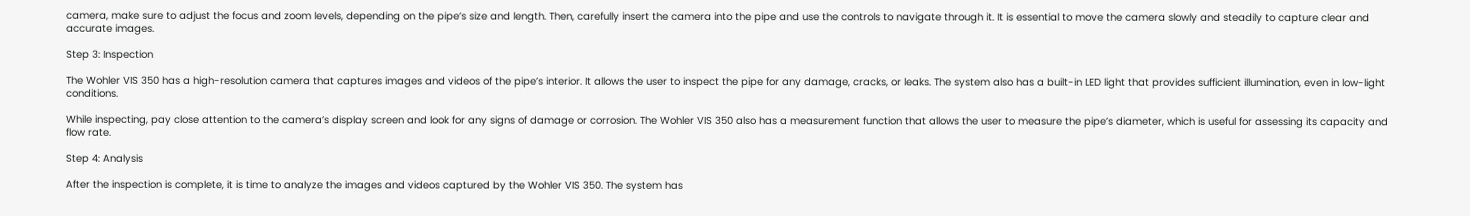camera, make sure to adjust the focus and zoom levels, depending on the pipe’s size and length. Then, carefully insert the camera into the pipe and use the controls to navigate through it. It is essential to move the camera slowly and steadily to capture clear and accurate images.

Step 3: Inspection

The Wohler VIS 350 has a high-resolution camera that captures images and videos of the pipe’s interior. It allows the user to inspect the pipe for any damage, cracks, or leaks. The system also has a built-in LED light that provides sufficient illumination, even in low-light conditions.

While inspecting, pay close attention to the camera’s display screen and look for any signs of damage or corrosion. The Wohler VIS 350 also has a measurement function that allows the user to measure the pipe’s diameter, which is useful for assessing its capacity and flow rate.

Step 4: Analysis

After the inspection is complete, it is time to analyze the images and videos captured by the Wohler VIS 350. The system has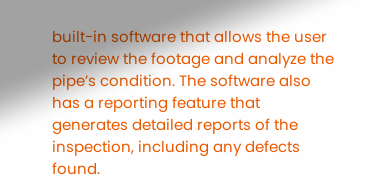built-in software that allows the user to review the footage and analyze the pipe’s condition. The software also has a reporting feature that generates detailed reports of the inspection, including any defects found.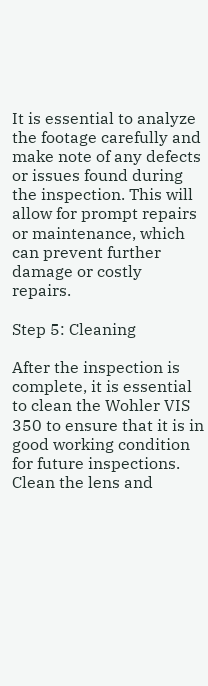It is essential to analyze the footage carefully and make note of any defects or issues found during the inspection. This will allow for prompt repairs or maintenance, which can prevent further damage or costly repairs.

Step 5: Cleaning

After the inspection is complete, it is essential to clean the Wohler VIS 350 to ensure that it is in good working condition for future inspections. Clean the lens and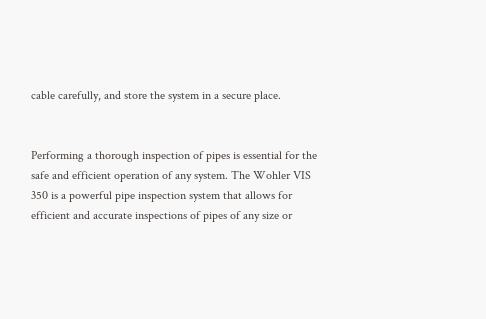cable carefully, and store the system in a secure place.


Performing a thorough inspection of pipes is essential for the safe and efficient operation of any system. The Wohler VIS 350 is a powerful pipe inspection system that allows for efficient and accurate inspections of pipes of any size or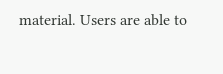material. Users are able to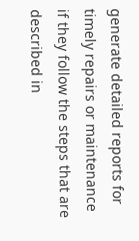generate detailed reports for timely repairs or maintenance if they follow the steps that are described in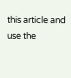this article and use the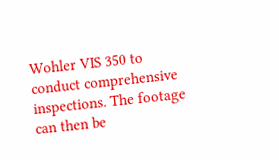Wohler VIS 350 to conduct comprehensive inspections. The footage can then be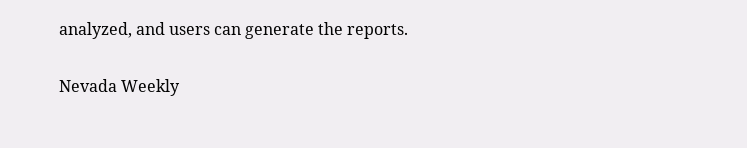analyzed, and users can generate the reports.

Nevada Weekly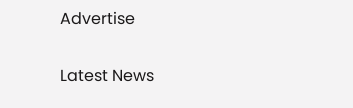Advertise


Latest News